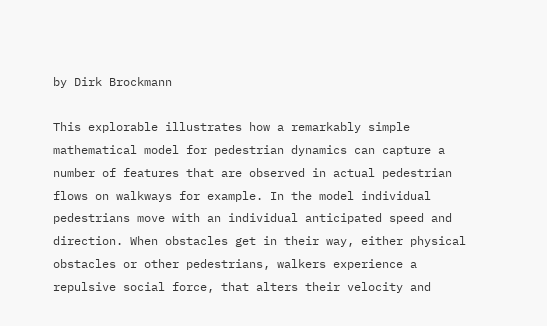by Dirk Brockmann

This explorable illustrates how a remarkably simple mathematical model for pedestrian dynamics can capture a number of features that are observed in actual pedestrian flows on walkways for example. In the model individual pedestrians move with an individual anticipated speed and direction. When obstacles get in their way, either physical obstacles or other pedestrians, walkers experience a repulsive social force, that alters their velocity and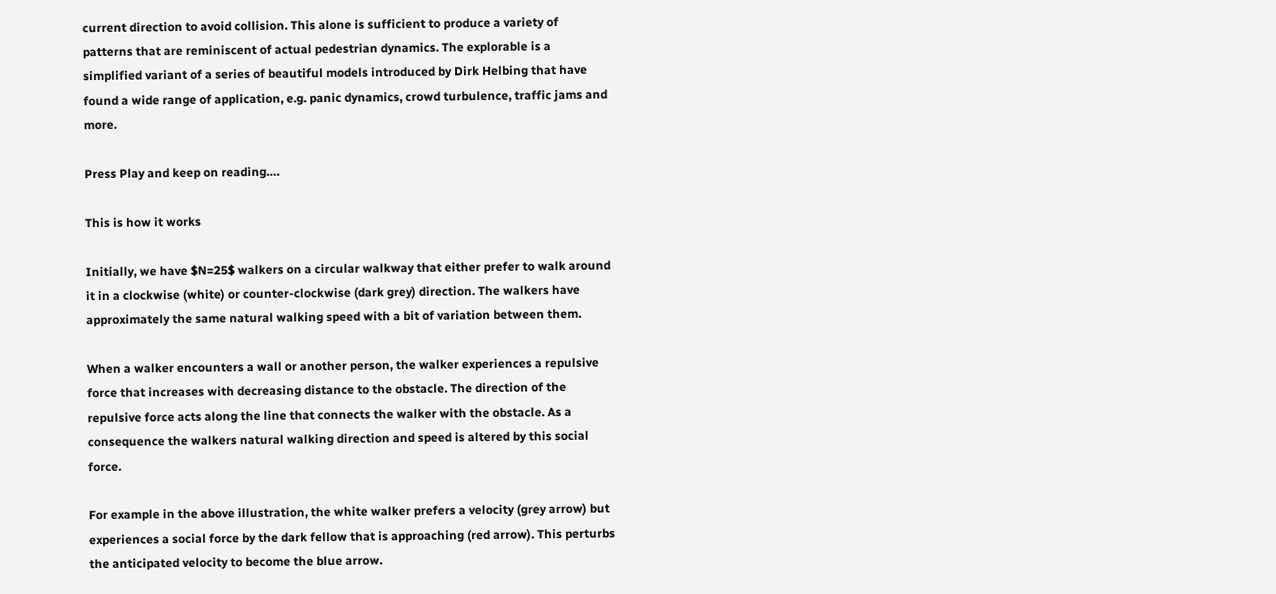current direction to avoid collision. This alone is sufficient to produce a variety of patterns that are reminiscent of actual pedestrian dynamics. The explorable is a simplified variant of a series of beautiful models introduced by Dirk Helbing that have found a wide range of application, e.g. panic dynamics, crowd turbulence, traffic jams and more.

Press Play and keep on reading….

This is how it works

Initially, we have $N=25$ walkers on a circular walkway that either prefer to walk around it in a clockwise (white) or counter-clockwise (dark grey) direction. The walkers have approximately the same natural walking speed with a bit of variation between them.

When a walker encounters a wall or another person, the walker experiences a repulsive force that increases with decreasing distance to the obstacle. The direction of the repulsive force acts along the line that connects the walker with the obstacle. As a consequence the walkers natural walking direction and speed is altered by this social force.

For example in the above illustration, the white walker prefers a velocity (grey arrow) but experiences a social force by the dark fellow that is approaching (red arrow). This perturbs the anticipated velocity to become the blue arrow.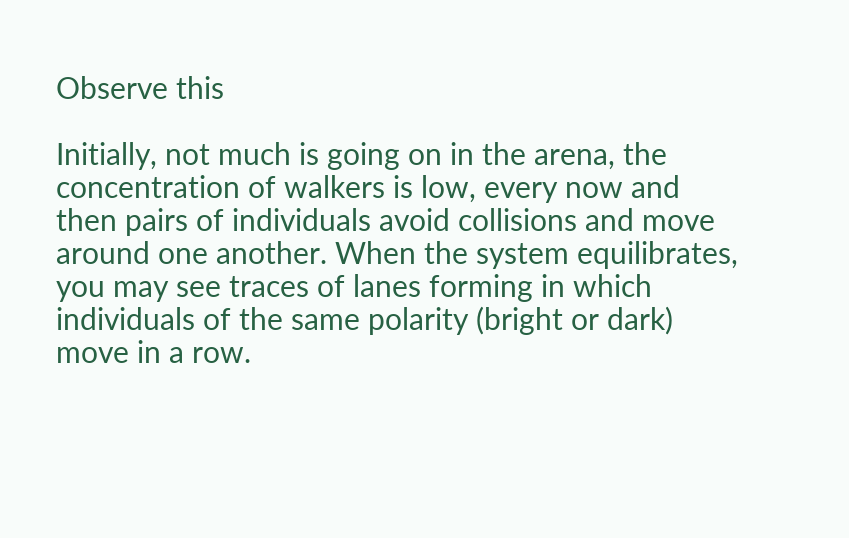Observe this

Initially, not much is going on in the arena, the concentration of walkers is low, every now and then pairs of individuals avoid collisions and move around one another. When the system equilibrates, you may see traces of lanes forming in which individuals of the same polarity (bright or dark) move in a row.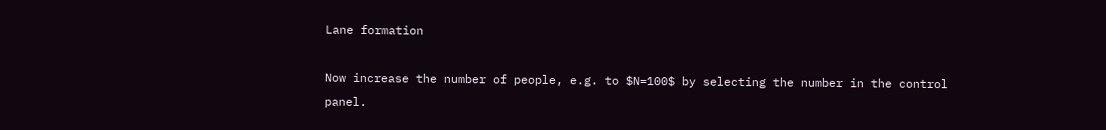Lane formation

Now increase the number of people, e.g. to $N=100$ by selecting the number in the control panel.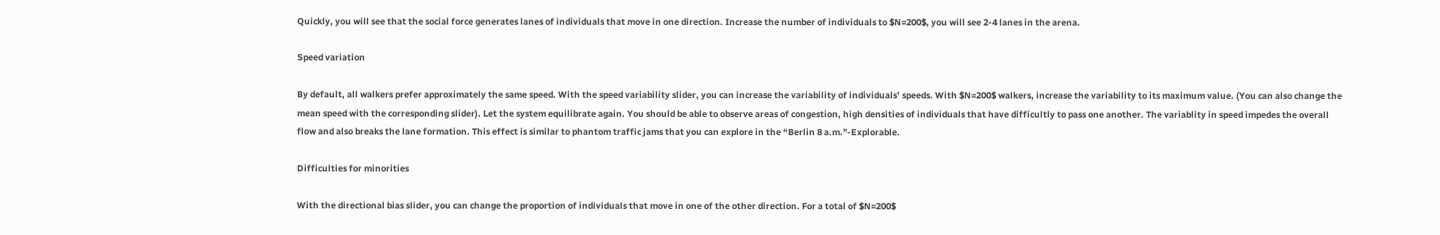Quickly, you will see that the social force generates lanes of individuals that move in one direction. Increase the number of individuals to $N=200$, you will see 2-4 lanes in the arena.

Speed variation

By default, all walkers prefer approximately the same speed. With the speed variability slider, you can increase the variability of individuals’ speeds. With $N=200$ walkers, increase the variability to its maximum value. (You can also change the mean speed with the corresponding slider). Let the system equilibrate again. You should be able to observe areas of congestion, high densities of individuals that have difficultly to pass one another. The variablity in speed impedes the overall flow and also breaks the lane formation. This effect is similar to phantom traffic jams that you can explore in the “Berlin 8 a.m."-Explorable.

Difficulties for minorities

With the directional bias slider, you can change the proportion of individuals that move in one of the other direction. For a total of $N=200$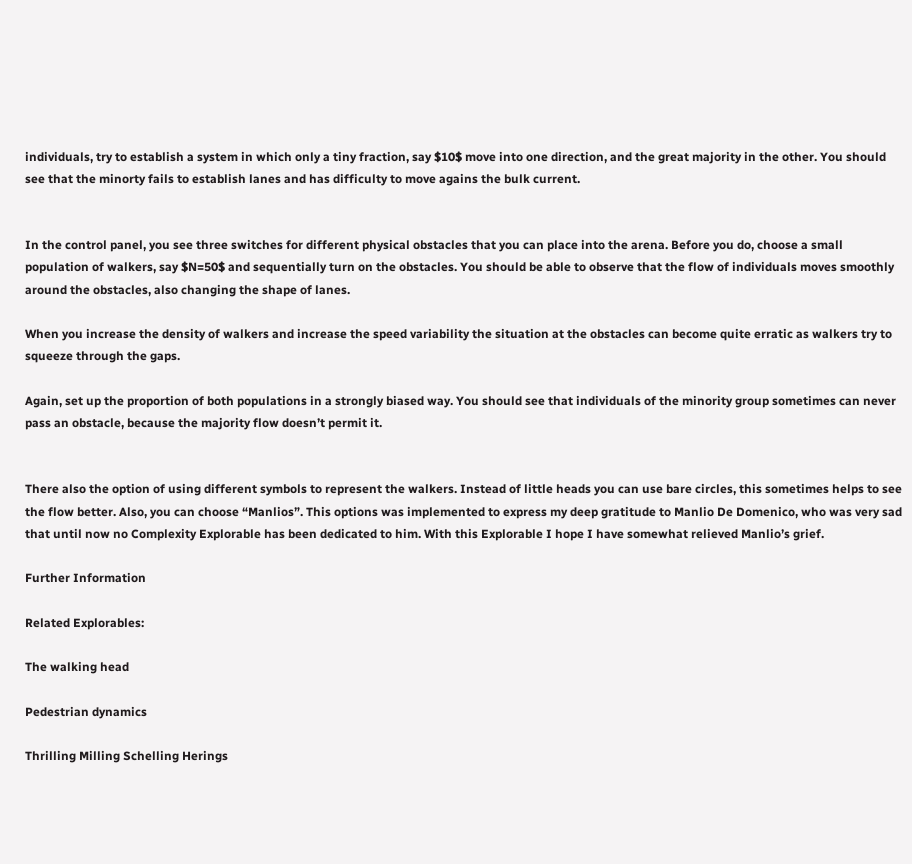individuals, try to establish a system in which only a tiny fraction, say $10$ move into one direction, and the great majority in the other. You should see that the minorty fails to establish lanes and has difficulty to move agains the bulk current.


In the control panel, you see three switches for different physical obstacles that you can place into the arena. Before you do, choose a small population of walkers, say $N=50$ and sequentially turn on the obstacles. You should be able to observe that the flow of individuals moves smoothly around the obstacles, also changing the shape of lanes.

When you increase the density of walkers and increase the speed variability the situation at the obstacles can become quite erratic as walkers try to squeeze through the gaps.

Again, set up the proportion of both populations in a strongly biased way. You should see that individuals of the minority group sometimes can never pass an obstacle, because the majority flow doesn’t permit it.


There also the option of using different symbols to represent the walkers. Instead of little heads you can use bare circles, this sometimes helps to see the flow better. Also, you can choose “Manlios”. This options was implemented to express my deep gratitude to Manlio De Domenico, who was very sad that until now no Complexity Explorable has been dedicated to him. With this Explorable I hope I have somewhat relieved Manlio’s grief.

Further Information

Related Explorables:

The walking head

Pedestrian dynamics

Thrilling Milling Schelling Herings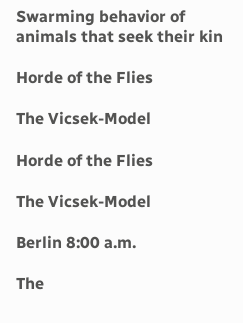Swarming behavior of animals that seek their kin

Horde of the Flies

The Vicsek-Model

Horde of the Flies

The Vicsek-Model

Berlin 8:00 a.m.

The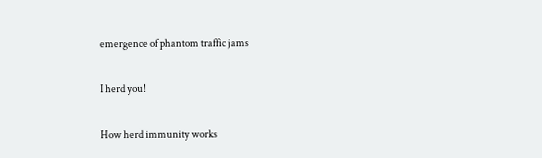emergence of phantom traffic jams

I herd you!

How herd immunity works